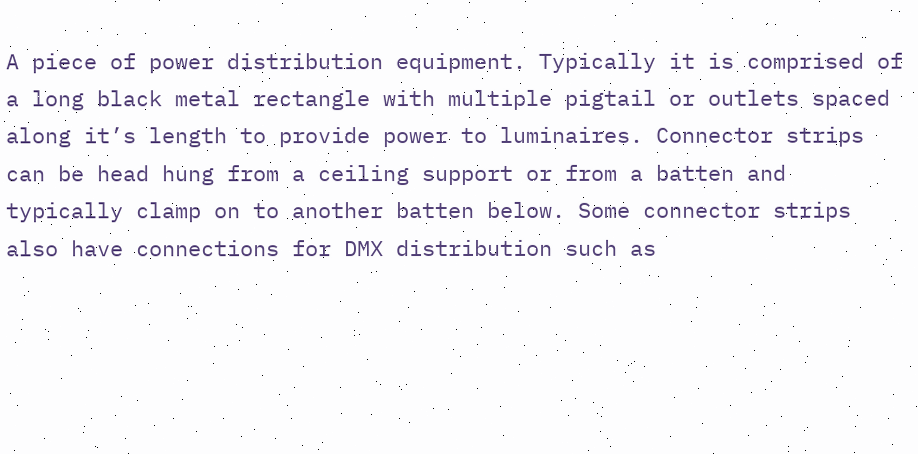A piece of power distribution equipment. Typically it is comprised of a long black metal rectangle with multiple pigtail or outlets spaced along it’s length to provide power to luminaires. Connector strips can be head hung from a ceiling support or from a batten and typically clamp on to another batten below. Some connector strips also have connections for DMX distribution such as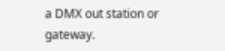a DMX out station or gateway.